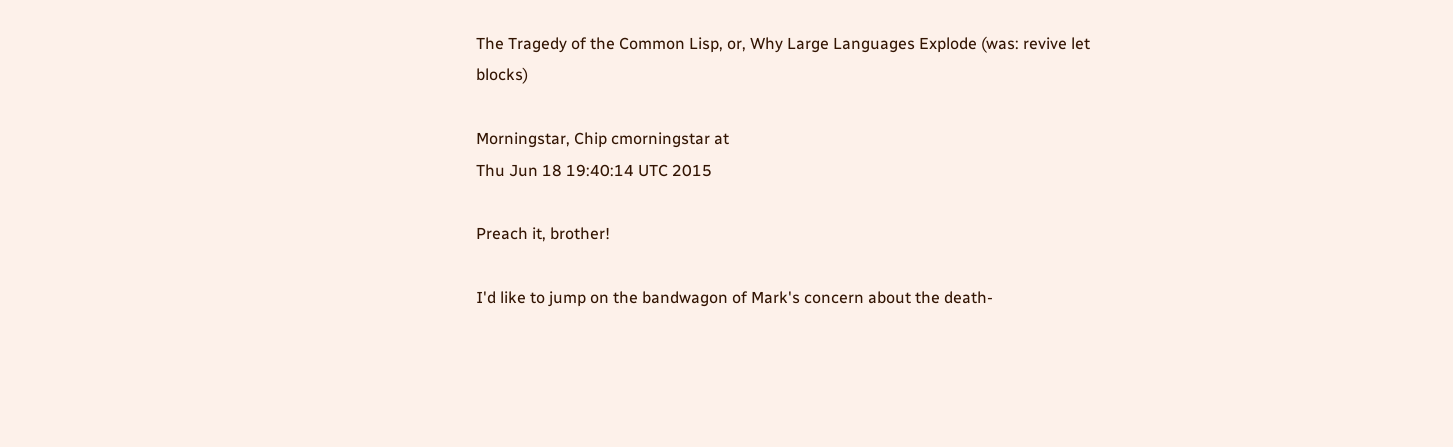The Tragedy of the Common Lisp, or, Why Large Languages Explode (was: revive let blocks)

Morningstar, Chip cmorningstar at
Thu Jun 18 19:40:14 UTC 2015

Preach it, brother!

I'd like to jump on the bandwagon of Mark's concern about the death-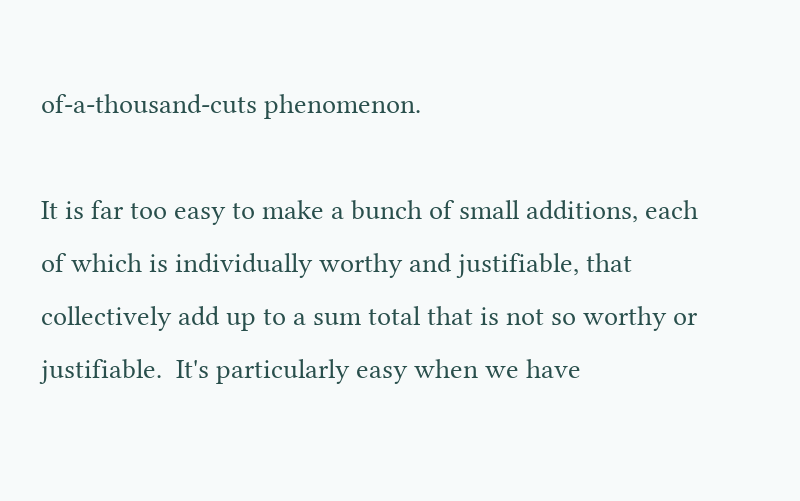of-a-thousand-cuts phenomenon.

It is far too easy to make a bunch of small additions, each of which is individually worthy and justifiable, that collectively add up to a sum total that is not so worthy or justifiable.  It's particularly easy when we have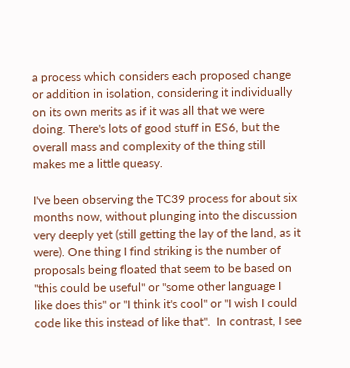a process which considers each proposed change or addition in isolation, considering it individually on its own merits as if it was all that we were doing. There's lots of good stuff in ES6, but the overall mass and complexity of the thing still makes me a little queasy.

I've been observing the TC39 process for about six months now, without plunging into the discussion very deeply yet (still getting the lay of the land, as it were). One thing I find striking is the number of proposals being floated that seem to be based on "this could be useful" or "some other language I like does this" or "I think it's cool" or "I wish I could code like this instead of like that".  In contrast, I see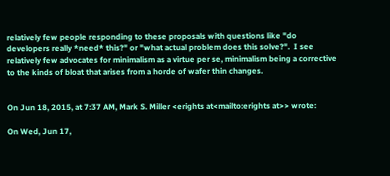relatively few people responding to these proposals with questions like "do developers really *need* this?" or "what actual problem does this solve?".  I see relatively few advocates for minimalism as a virtue per se, minimalism being a corrective to the kinds of bloat that arises from a horde of wafer thin changes.


On Jun 18, 2015, at 7:37 AM, Mark S. Miller <erights at<mailto:erights at>> wrote:

On Wed, Jun 17,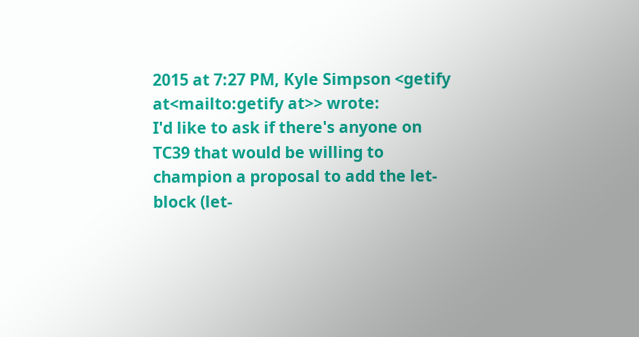2015 at 7:27 PM, Kyle Simpson <getify at<mailto:getify at>> wrote:
I'd like to ask if there's anyone on TC39 that would be willing to champion a proposal to add the let-block (let-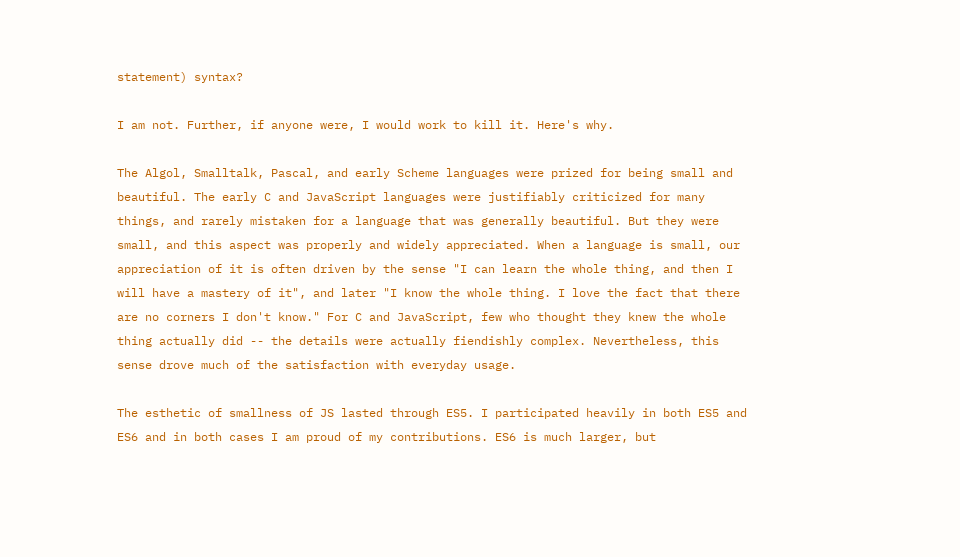statement) syntax?

I am not. Further, if anyone were, I would work to kill it. Here's why.

The Algol, Smalltalk, Pascal, and early Scheme languages were prized for being small and beautiful. The early C and JavaScript languages were justifiably criticized for many things, and rarely mistaken for a language that was generally beautiful. But they were small, and this aspect was properly and widely appreciated. When a language is small, our appreciation of it is often driven by the sense "I can learn the whole thing, and then I will have a mastery of it", and later "I know the whole thing. I love the fact that there are no corners I don't know." For C and JavaScript, few who thought they knew the whole thing actually did -- the details were actually fiendishly complex. Nevertheless, this sense drove much of the satisfaction with everyday usage.

The esthetic of smallness of JS lasted through ES5. I participated heavily in both ES5 and ES6 and in both cases I am proud of my contributions. ES6 is much larger, but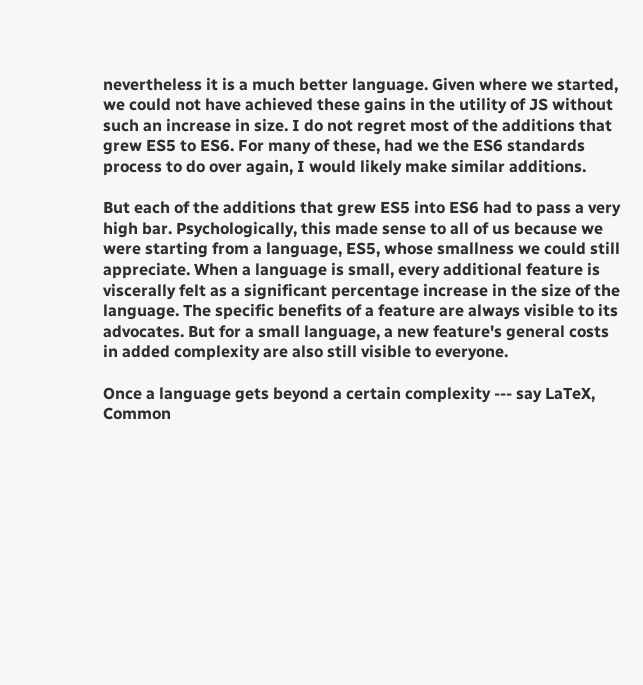nevertheless it is a much better language. Given where we started, we could not have achieved these gains in the utility of JS without such an increase in size. I do not regret most of the additions that grew ES5 to ES6. For many of these, had we the ES6 standards process to do over again, I would likely make similar additions.

But each of the additions that grew ES5 into ES6 had to pass a very high bar. Psychologically, this made sense to all of us because we were starting from a language, ES5, whose smallness we could still appreciate. When a language is small, every additional feature is viscerally felt as a significant percentage increase in the size of the language. The specific benefits of a feature are always visible to its advocates. But for a small language, a new feature's general costs in added complexity are also still visible to everyone.

Once a language gets beyond a certain complexity --- say LaTeX, Common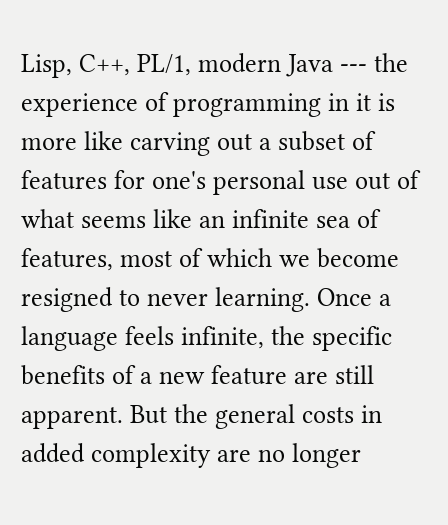Lisp, C++, PL/1, modern Java --- the experience of programming in it is more like carving out a subset of features for one's personal use out of what seems like an infinite sea of features, most of which we become resigned to never learning. Once a language feels infinite, the specific benefits of a new feature are still apparent. But the general costs in added complexity are no longer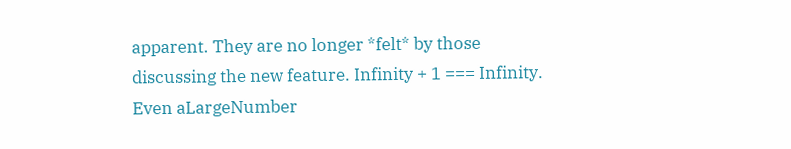apparent. They are no longer *felt* by those discussing the new feature. Infinity + 1 === Infinity. Even aLargeNumber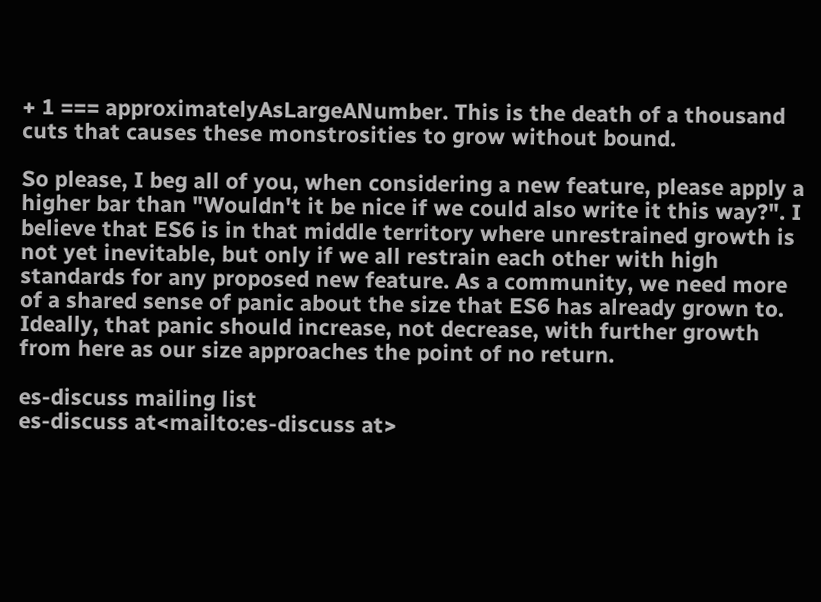+ 1 === approximatelyAsLargeANumber. This is the death of a thousand cuts that causes these monstrosities to grow without bound.

So please, I beg all of you, when considering a new feature, please apply a higher bar than "Wouldn't it be nice if we could also write it this way?". I believe that ES6 is in that middle territory where unrestrained growth is not yet inevitable, but only if we all restrain each other with high standards for any proposed new feature. As a community, we need more of a shared sense of panic about the size that ES6 has already grown to. Ideally, that panic should increase, not decrease, with further growth from here as our size approaches the point of no return.

es-discuss mailing list
es-discuss at<mailto:es-discuss at>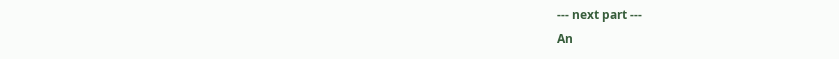--- next part ---
An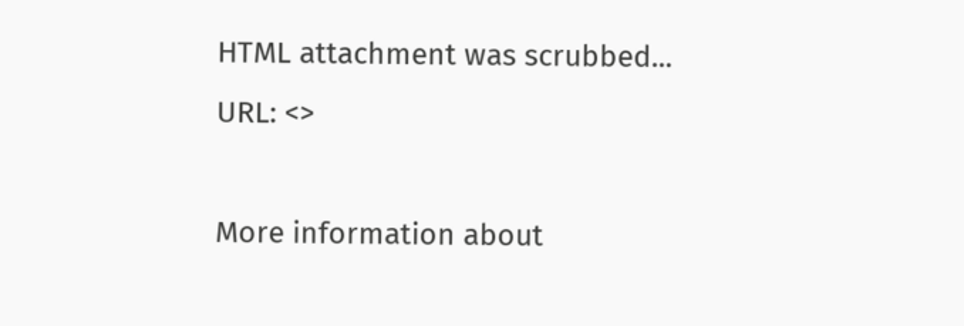HTML attachment was scrubbed...
URL: <>

More information about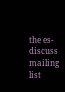the es-discuss mailing list